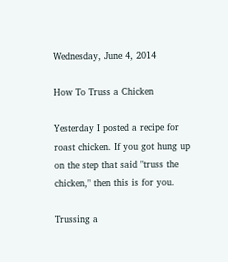Wednesday, June 4, 2014

How To Truss a Chicken

Yesterday I posted a recipe for roast chicken. If you got hung up on the step that said "truss the chicken," then this is for you.

Trussing a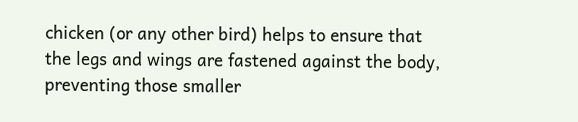chicken (or any other bird) helps to ensure that the legs and wings are fastened against the body, preventing those smaller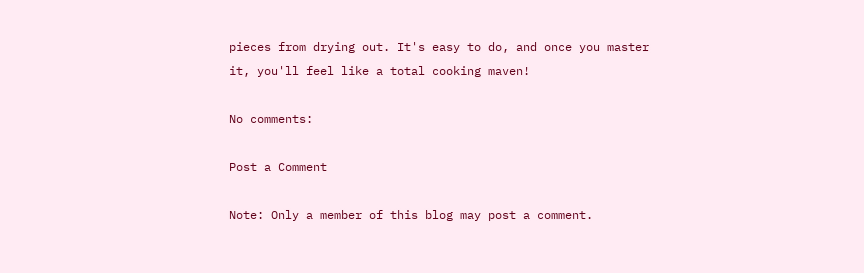pieces from drying out. It's easy to do, and once you master it, you'll feel like a total cooking maven!

No comments:

Post a Comment

Note: Only a member of this blog may post a comment.